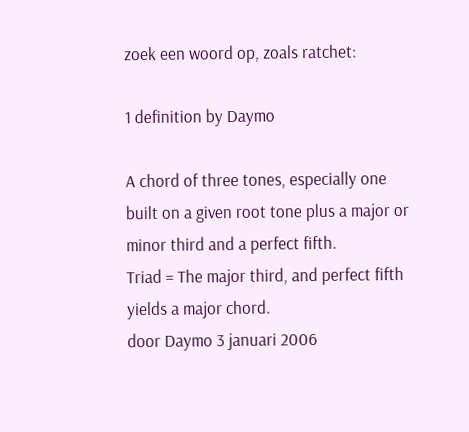zoek een woord op, zoals ratchet:

1 definition by Daymo

A chord of three tones, especially one built on a given root tone plus a major or minor third and a perfect fifth.
Triad = The major third, and perfect fifth yields a major chord.
door Daymo 3 januari 2006